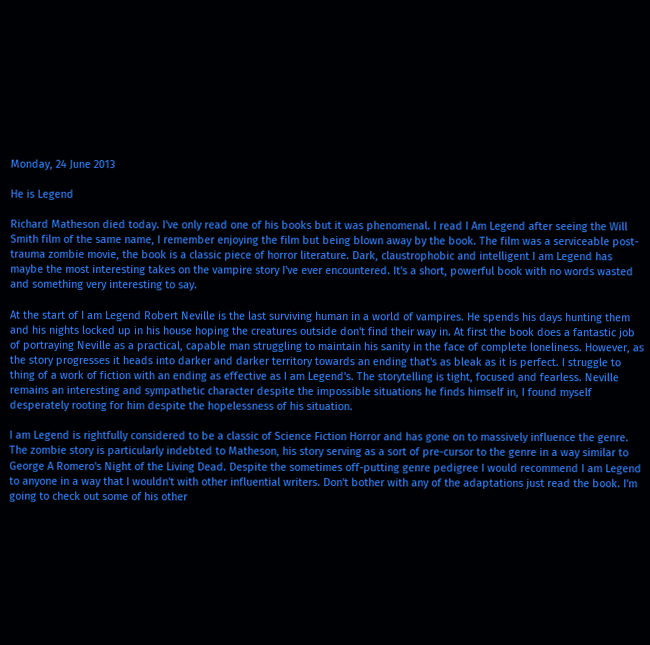Monday, 24 June 2013

He is Legend

Richard Matheson died today. I've only read one of his books but it was phenomenal. I read I Am Legend after seeing the Will Smith film of the same name, I remember enjoying the film but being blown away by the book. The film was a serviceable post-trauma zombie movie, the book is a classic piece of horror literature. Dark, claustrophobic and intelligent I am Legend has maybe the most interesting takes on the vampire story I've ever encountered. It's a short, powerful book with no words wasted and something very interesting to say.

At the start of I am Legend Robert Neville is the last surviving human in a world of vampires. He spends his days hunting them and his nights locked up in his house hoping the creatures outside don't find their way in. At first the book does a fantastic job of portraying Neville as a practical, capable man struggling to maintain his sanity in the face of complete loneliness. However, as the story progresses it heads into darker and darker territory towards an ending that's as bleak as it is perfect. I struggle to thing of a work of fiction with an ending as effective as I am Legend's. The storytelling is tight, focused and fearless. Neville remains an interesting and sympathetic character despite the impossible situations he finds himself in, I found myself desperately rooting for him despite the hopelessness of his situation.

I am Legend is rightfully considered to be a classic of Science Fiction Horror and has gone on to massively influence the genre. The zombie story is particularly indebted to Matheson, his story serving as a sort of pre-cursor to the genre in a way similar to George A Romero's Night of the Living Dead. Despite the sometimes off-putting genre pedigree I would recommend I am Legend to anyone in a way that I wouldn't with other influential writers. Don't bother with any of the adaptations just read the book. I'm going to check out some of his other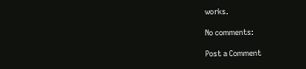works.

No comments:

Post a Comment